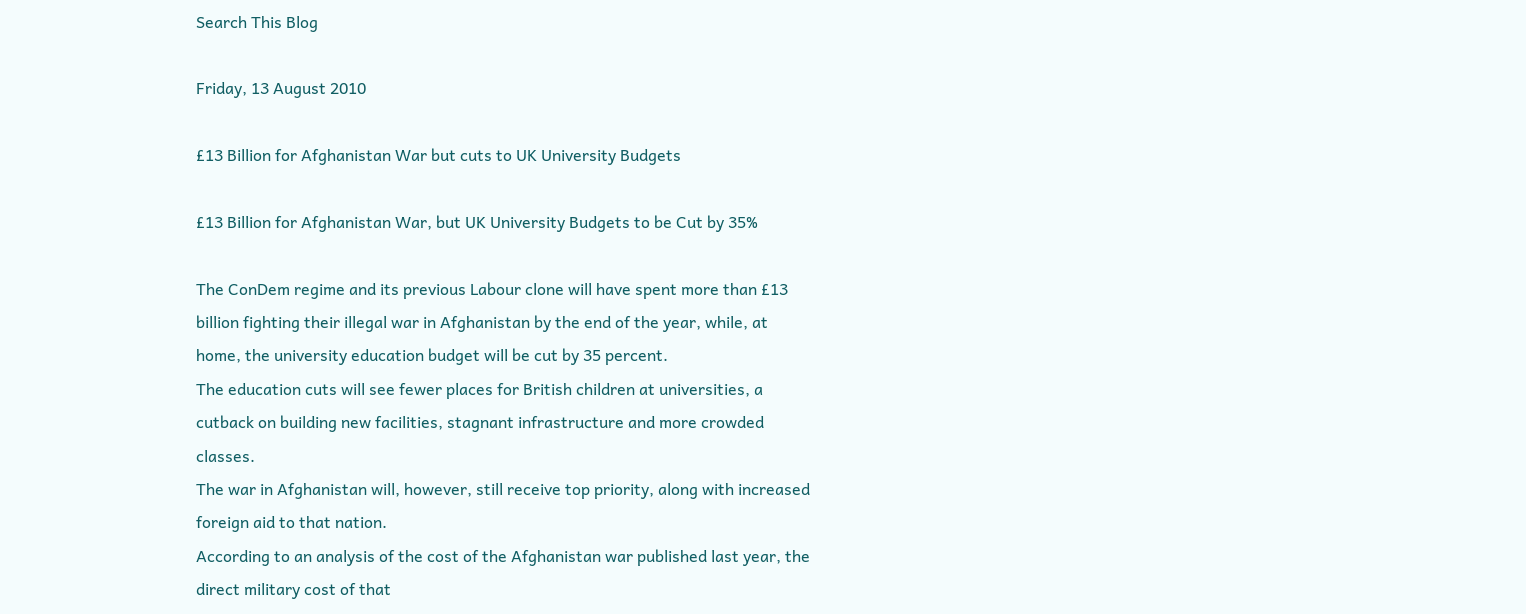Search This Blog

Friday, 13 August 2010

£13 Billion for Afghanistan War but cuts to UK University Budgets

£13 Billion for Afghanistan War, but UK University Budgets to be Cut by 35%

The ConDem regime and its previous Labour clone will have spent more than £13 billion fighting their illegal war in Afghanistan by the end of the year, while, at home, the university education budget will be cut by 35 percent.
The education cuts will see fewer places for British children at universities, a cutback on building new facilities, stagnant infrastructure and more crowded classes.
The war in Afghanistan will, however, still receive top priority, along with increased foreign aid to that nation.
According to an analysis of the cost of the Afghanistan war published last year, the direct military cost of that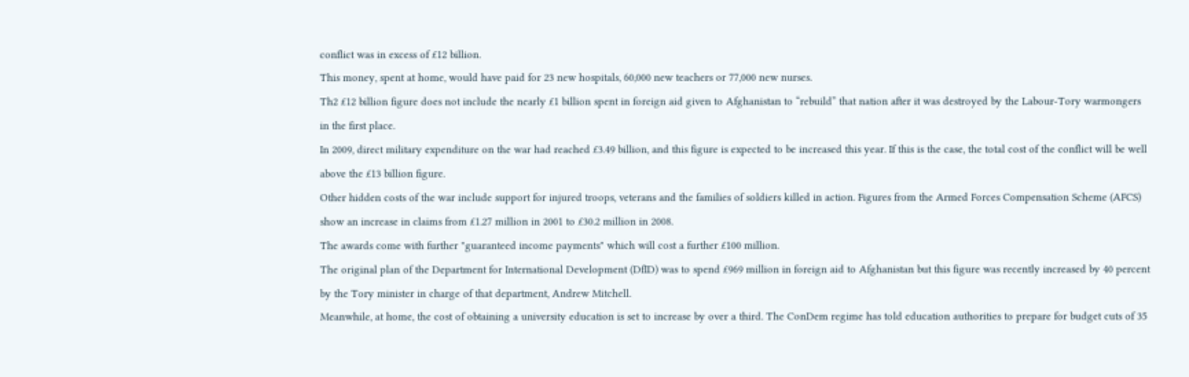conflict was in excess of £12 billion.
This money, spent at home, would have paid for 23 new hospitals, 60,000 new teachers or 77,000 new nurses.
Th2 £12 billion figure does not include the nearly £1 billion spent in foreign aid given to Afghanistan to “rebuild” that nation after it was destroyed by the Labour-Tory warmongers in the first place.
In 2009, direct military expenditure on the war had reached £3.49 billion, and this figure is expected to be increased this year. If this is the case, the total cost of the conflict will be well above the £13 billion figure.
Other hidden costs of the war include support for injured troops, veterans and the families of soldiers killed in action. Figures from the Armed Forces Compensation Scheme (AFCS) show an increase in claims from £1.27 million in 2001 to £30.2 million in 2008.
The awards come with further "guaranteed income payments" which will cost a further £100 million.
The original plan of the Department for International Development (DfID) was to spend £969 million in foreign aid to Afghanistan but this figure was recently increased by 40 percent by the Tory minister in charge of that department, Andrew Mitchell.
Meanwhile, at home, the cost of obtaining a university education is set to increase by over a third. The ConDem regime has told education authorities to prepare for budget cuts of 35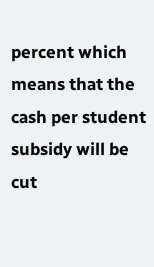percent which means that the cash per student subsidy will be cut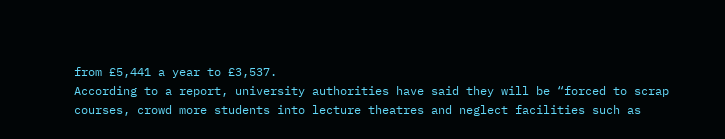from £5,441 a year to £3,537.
According to a report, university authorities have said they will be “forced to scrap courses, crowd more students into lecture theatres and neglect facilities such as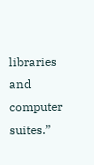libraries and computer suites.”